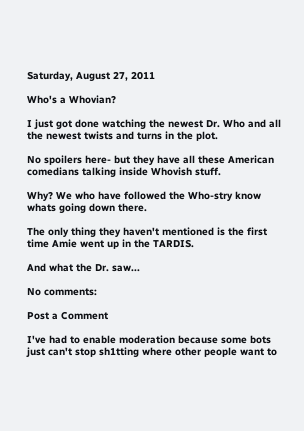Saturday, August 27, 2011

Who's a Whovian?

I just got done watching the newest Dr. Who and all the newest twists and turns in the plot.

No spoilers here- but they have all these American comedians talking inside Whovish stuff.

Why? We who have followed the Who-stry know whats going down there.

The only thing they haven't mentioned is the first time Amie went up in the TARDIS.

And what the Dr. saw...

No comments:

Post a Comment

I've had to enable moderation because some bots just can't stop sh1tting where other people want to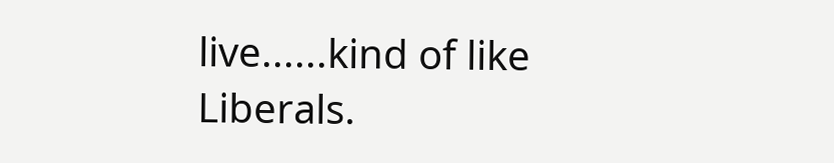live......kind of like Liberals.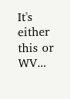It's either this or WV...